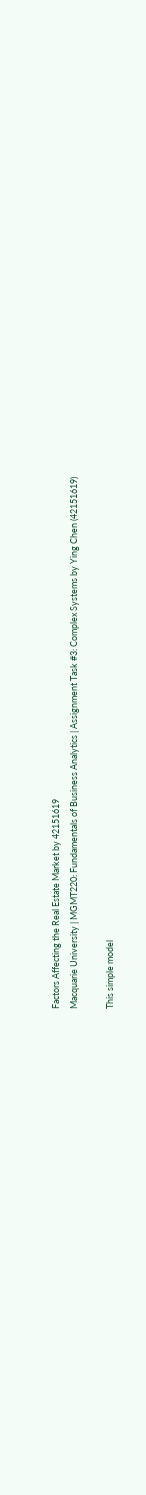Factors Affecting the Real Estate Market by 42151619
Macquarie University | MGMT220: Fundamentals of Business Analytics | Assignment Task #3: Complex Systems by Ying Chen (42151619)

This simple model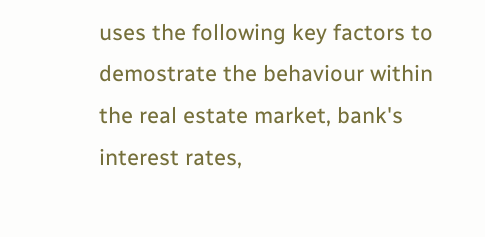uses the following key factors to demostrate the behaviour within the real estate market, bank's interest rates,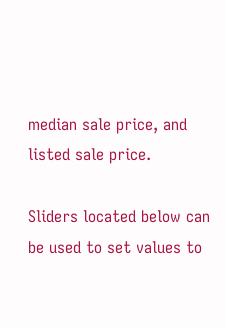median sale price, and listed sale price.

Sliders located below can be used to set values to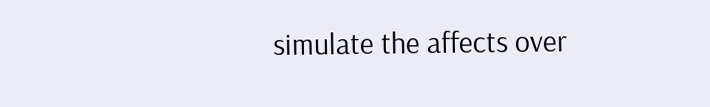simulate the affects over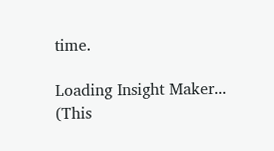time.

Loading Insight Maker...
(This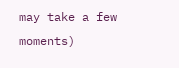may take a few moments)